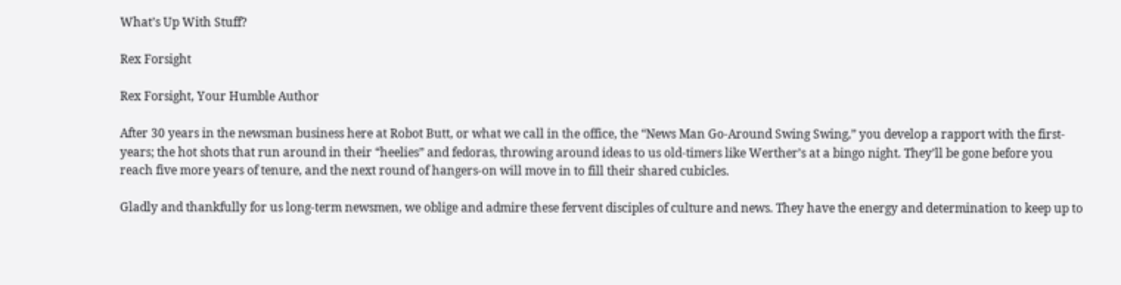What’s Up With Stuff?

Rex Forsight

Rex Forsight, Your Humble Author

After 30 years in the newsman business here at Robot Butt, or what we call in the office, the “News Man Go-Around Swing Swing,” you develop a rapport with the first-years; the hot shots that run around in their “heelies” and fedoras, throwing around ideas to us old-timers like Werther’s at a bingo night. They’ll be gone before you reach five more years of tenure, and the next round of hangers-on will move in to fill their shared cubicles.

Gladly and thankfully for us long-term newsmen, we oblige and admire these fervent disciples of culture and news. They have the energy and determination to keep up to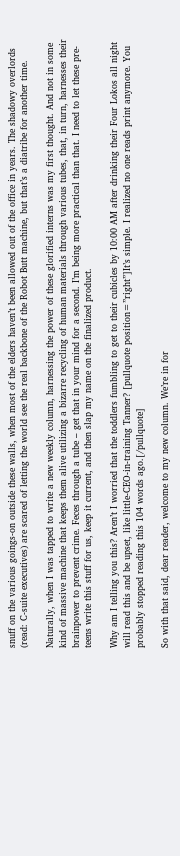snuff on the various goings-on outside these walls, when most of the elders haven’t been allowed out of the office in years. The shadowy overlords (read: C-suite executives) are scared of letting the world see the real backbone of the Robot Butt machine, but that’s a diatribe for another time.

Naturally, when I was tapped to write a new weekly column, harnessing the power of these glorified interns was my first thought. And not in some kind of massive machine that keeps them alive utilizing a bizarre recycling of human materials through various tubes, that, in turn, harnesses their brainpower to prevent crime. Feces through a tube – get that in your mind for a second. I’m being more practical than that. I need to let these pre-teens write this stuff for us, keep it current, and then slap my name on the finalized product.

Why am I telling you this? Aren’t I worried that the toddlers fumbling to get to their cubicles by 10:00 AM after drinking their Four Lokos all night will read this and be upset, like little-CEO-in-training Tanner? [pullquote position=”right”]It’s simple. I realized no one reads print anymore. You probably stopped reading this 104 words ago.[/pullquote]

So with that said, dear reader, welcome to my new column. We’re in for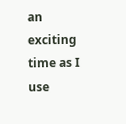an exciting time as I use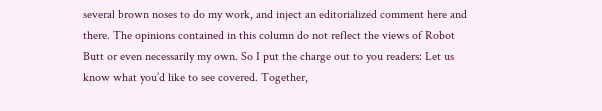several brown noses to do my work, and inject an editorialized comment here and there. The opinions contained in this column do not reflect the views of Robot Butt or even necessarily my own. So I put the charge out to you readers: Let us know what you’d like to see covered. Together,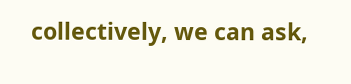collectively, we can ask,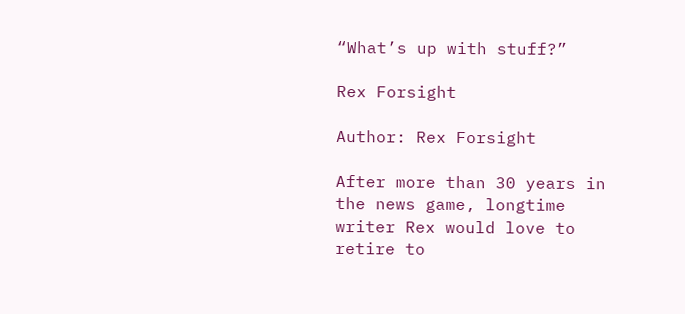“What’s up with stuff?”

Rex Forsight

Author: Rex Forsight

After more than 30 years in the news game, longtime writer Rex would love to retire to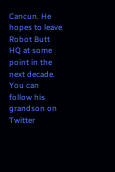Cancun. He hopes to leave Robot Butt HQ at some point in the next decade. You can follow his grandson on Twitter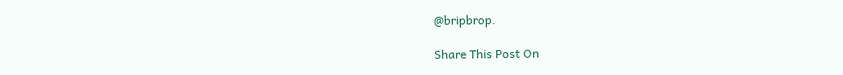@bripbrop.

Share This Post On